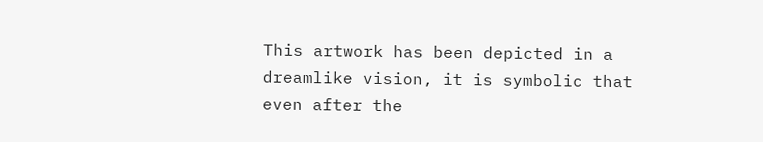This artwork has been depicted in a dreamlike vision, it is symbolic that even after the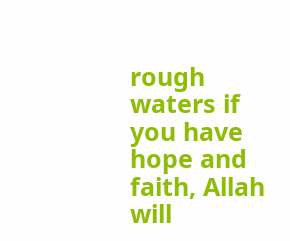rough waters if you have hope and faith, Allah will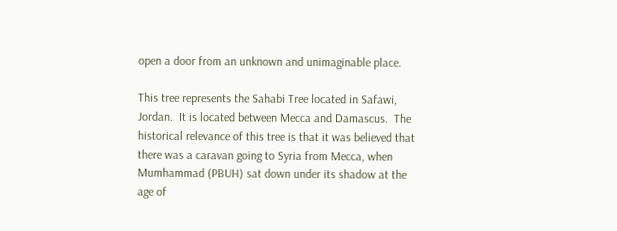open a door from an unknown and unimaginable place.

This tree represents the Sahabi Tree located in Safawi, Jordan.  It is located between Mecca and Damascus.  The historical relevance of this tree is that it was believed that there was a caravan going to Syria from Mecca, when Mumhammad (PBUH) sat down under its shadow at the age of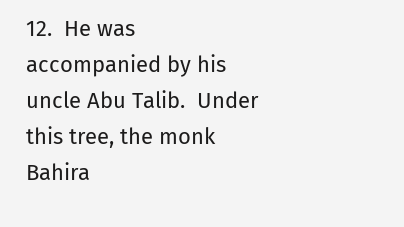12.  He was accompanied by his uncle Abu Talib.  Under this tree, the monk Bahira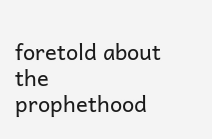foretold about the prophethood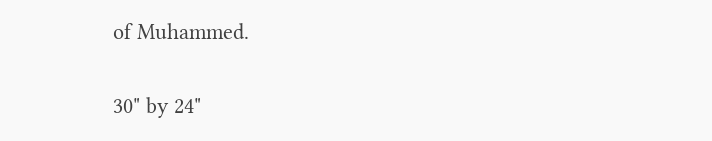of Muhammed.

30" by 24"